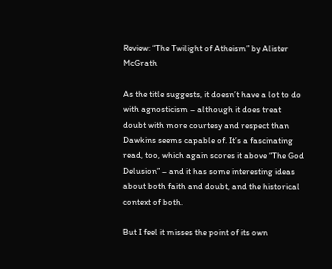Review: “The Twilight of Atheism” by Alister McGrath

As the title suggests, it doesn’t have a lot to do with agnosticism – although it does treat doubt with more courtesy and respect than Dawkins seems capable of. It’s a fascinating read, too, which again scores it above “The God Delusion” – and it has some interesting ideas about both faith and doubt, and the historical context of both.

But I feel it misses the point of its own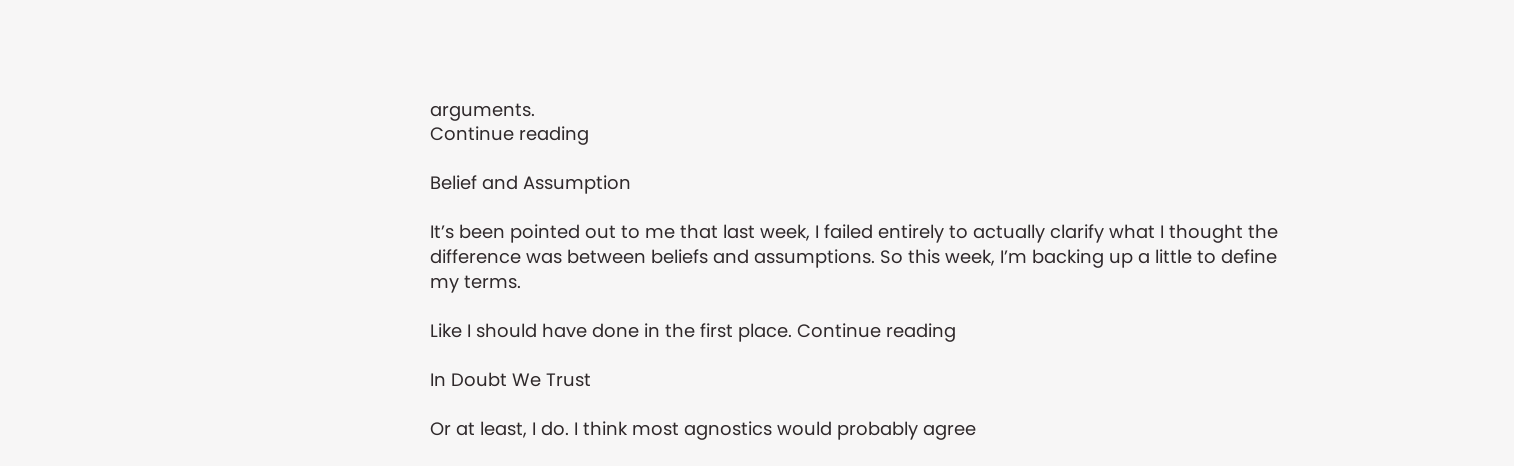arguments.
Continue reading

Belief and Assumption

It’s been pointed out to me that last week, I failed entirely to actually clarify what I thought the difference was between beliefs and assumptions. So this week, I’m backing up a little to define my terms.

Like I should have done in the first place. Continue reading

In Doubt We Trust

Or at least, I do. I think most agnostics would probably agree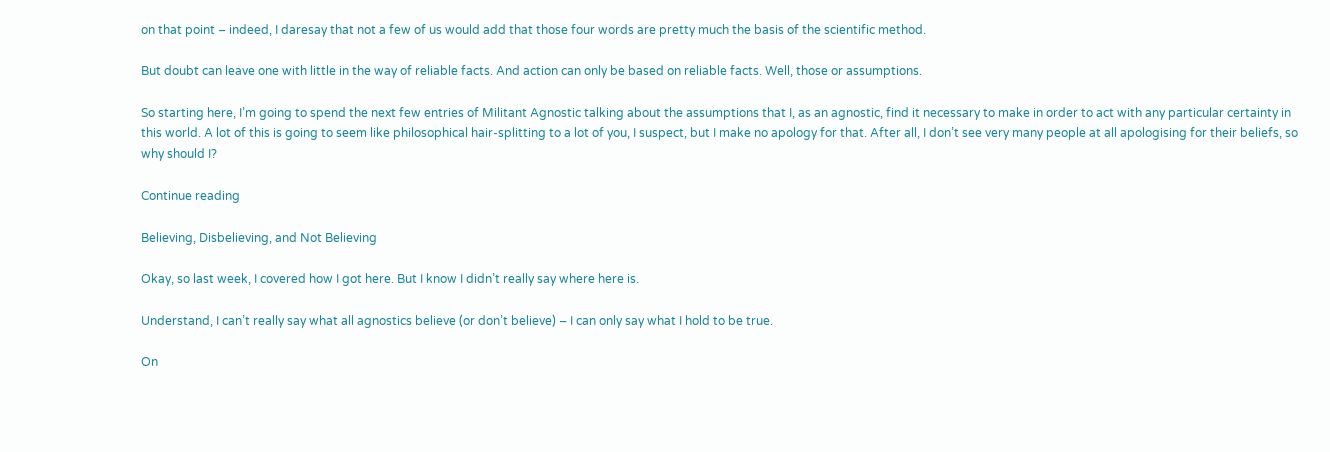on that point – indeed, I daresay that not a few of us would add that those four words are pretty much the basis of the scientific method.

But doubt can leave one with little in the way of reliable facts. And action can only be based on reliable facts. Well, those or assumptions.

So starting here, I’m going to spend the next few entries of Militant Agnostic talking about the assumptions that I, as an agnostic, find it necessary to make in order to act with any particular certainty in this world. A lot of this is going to seem like philosophical hair-splitting to a lot of you, I suspect, but I make no apology for that. After all, I don’t see very many people at all apologising for their beliefs, so why should I?

Continue reading

Believing, Disbelieving, and Not Believing

Okay, so last week, I covered how I got here. But I know I didn’t really say where here is.

Understand, I can’t really say what all agnostics believe (or don’t believe) – I can only say what I hold to be true.

On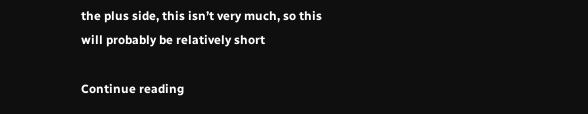the plus side, this isn’t very much, so this will probably be relatively short

Continue reading